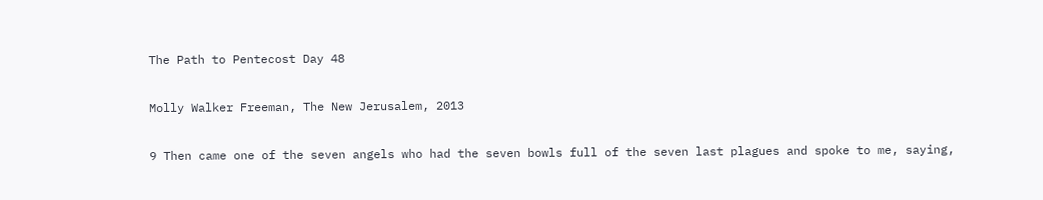The Path to Pentecost Day 48

Molly Walker Freeman, The New Jerusalem, 2013

9 Then came one of the seven angels who had the seven bowls full of the seven last plagues and spoke to me, saying,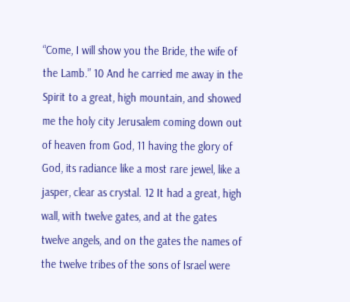“Come, I will show you the Bride, the wife of the Lamb.” 10 And he carried me away in the Spirit to a great, high mountain, and showed me the holy city Jerusalem coming down out of heaven from God, 11 having the glory of God, its radiance like a most rare jewel, like a jasper, clear as crystal. 12 It had a great, high wall, with twelve gates, and at the gates twelve angels, and on the gates the names of the twelve tribes of the sons of Israel were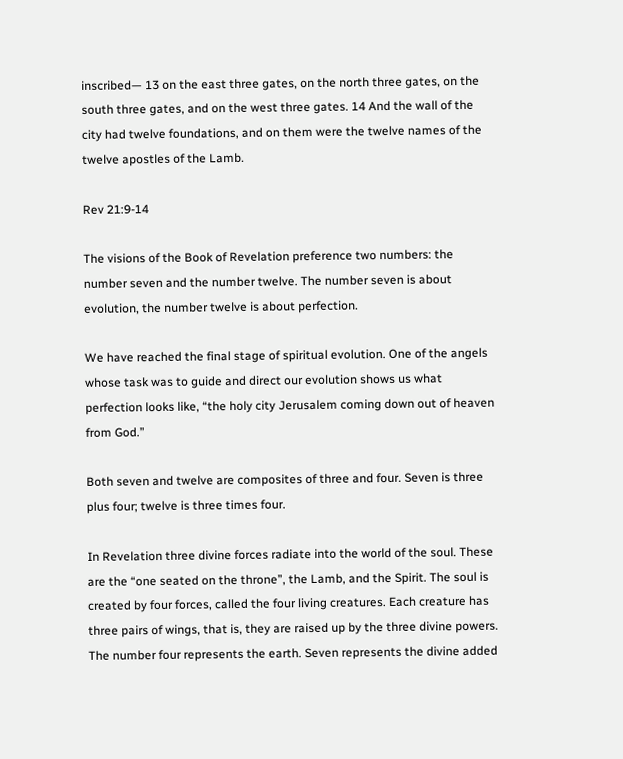inscribed— 13 on the east three gates, on the north three gates, on the south three gates, and on the west three gates. 14 And the wall of the city had twelve foundations, and on them were the twelve names of the twelve apostles of the Lamb.

Rev 21:9-14

The visions of the Book of Revelation preference two numbers: the number seven and the number twelve. The number seven is about evolution, the number twelve is about perfection.

We have reached the final stage of spiritual evolution. One of the angels whose task was to guide and direct our evolution shows us what perfection looks like, “the holy city Jerusalem coming down out of heaven from God.”

Both seven and twelve are composites of three and four. Seven is three plus four; twelve is three times four.

In Revelation three divine forces radiate into the world of the soul. These are the “one seated on the throne”, the Lamb, and the Spirit. The soul is created by four forces, called the four living creatures. Each creature has three pairs of wings, that is, they are raised up by the three divine powers. The number four represents the earth. Seven represents the divine added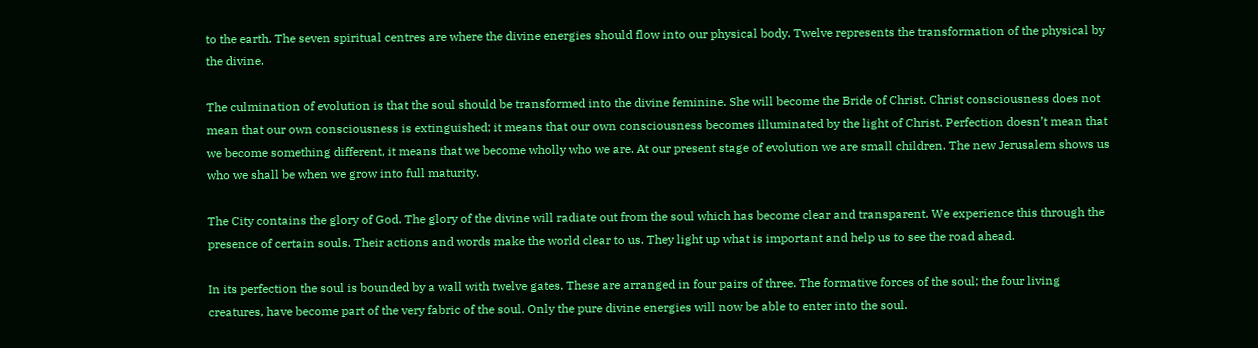to the earth. The seven spiritual centres are where the divine energies should flow into our physical body. Twelve represents the transformation of the physical by the divine.

The culmination of evolution is that the soul should be transformed into the divine feminine. She will become the Bride of Christ. Christ consciousness does not mean that our own consciousness is extinguished; it means that our own consciousness becomes illuminated by the light of Christ. Perfection doesn’t mean that we become something different, it means that we become wholly who we are. At our present stage of evolution we are small children. The new Jerusalem shows us who we shall be when we grow into full maturity.

The City contains the glory of God. The glory of the divine will radiate out from the soul which has become clear and transparent. We experience this through the presence of certain souls. Their actions and words make the world clear to us. They light up what is important and help us to see the road ahead.

In its perfection the soul is bounded by a wall with twelve gates. These are arranged in four pairs of three. The formative forces of the soul; the four living creatures, have become part of the very fabric of the soul. Only the pure divine energies will now be able to enter into the soul.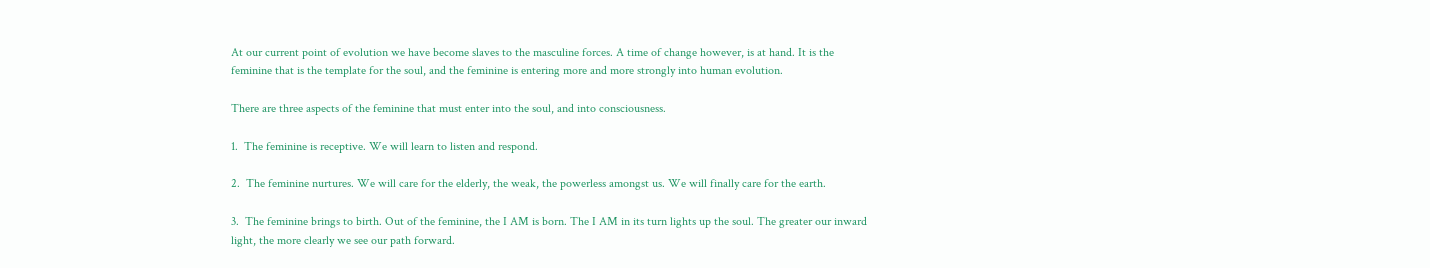At our current point of evolution we have become slaves to the masculine forces. A time of change however, is at hand. It is the feminine that is the template for the soul, and the feminine is entering more and more strongly into human evolution.

There are three aspects of the feminine that must enter into the soul, and into consciousness.

1.  The feminine is receptive. We will learn to listen and respond.

2.  The feminine nurtures. We will care for the elderly, the weak, the powerless amongst us. We will finally care for the earth.

3.  The feminine brings to birth. Out of the feminine, the I AM is born. The I AM in its turn lights up the soul. The greater our inward light, the more clearly we see our path forward.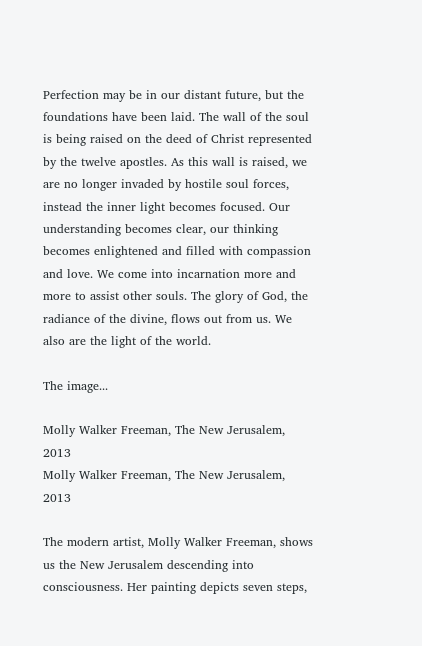Perfection may be in our distant future, but the foundations have been laid. The wall of the soul is being raised on the deed of Christ represented by the twelve apostles. As this wall is raised, we are no longer invaded by hostile soul forces, instead the inner light becomes focused. Our understanding becomes clear, our thinking becomes enlightened and filled with compassion and love. We come into incarnation more and more to assist other souls. The glory of God, the radiance of the divine, flows out from us. We also are the light of the world.

The image...

Molly Walker Freeman, The New Jerusalem, 2013
Molly Walker Freeman, The New Jerusalem, 2013

The modern artist, Molly Walker Freeman, shows us the New Jerusalem descending into consciousness. Her painting depicts seven steps,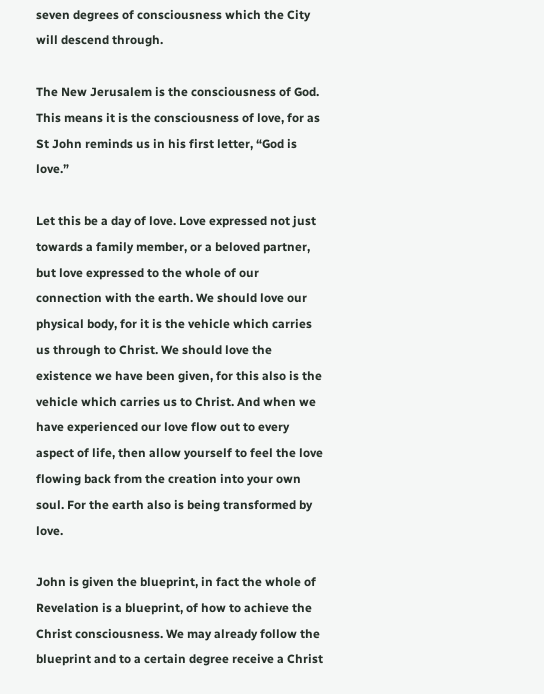seven degrees of consciousness which the City will descend through.

The New Jerusalem is the consciousness of God. This means it is the consciousness of love, for as St John reminds us in his first letter, “God is love.”

Let this be a day of love. Love expressed not just towards a family member, or a beloved partner, but love expressed to the whole of our connection with the earth. We should love our physical body, for it is the vehicle which carries us through to Christ. We should love the existence we have been given, for this also is the vehicle which carries us to Christ. And when we have experienced our love flow out to every aspect of life, then allow yourself to feel the love flowing back from the creation into your own soul. For the earth also is being transformed by love.

John is given the blueprint, in fact the whole of Revelation is a blueprint, of how to achieve the Christ consciousness. We may already follow the blueprint and to a certain degree receive a Christ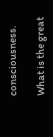consciousness.

What is the great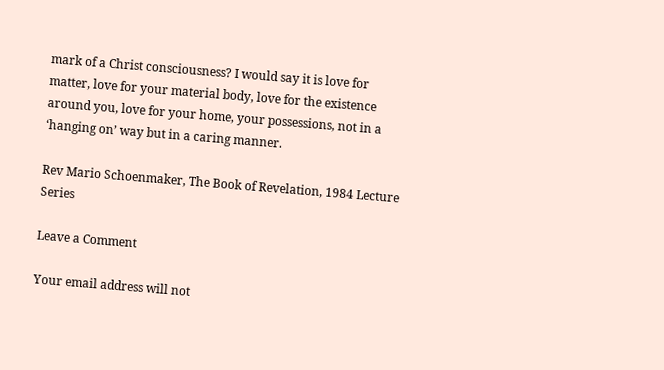mark of a Christ consciousness? I would say it is love for matter, love for your material body, love for the existence around you, love for your home, your possessions, not in a ‘hanging on’ way but in a caring manner.

Rev Mario Schoenmaker, The Book of Revelation, 1984 Lecture Series

Leave a Comment

Your email address will not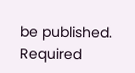be published. Required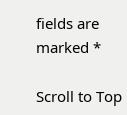fields are marked *

Scroll to Top